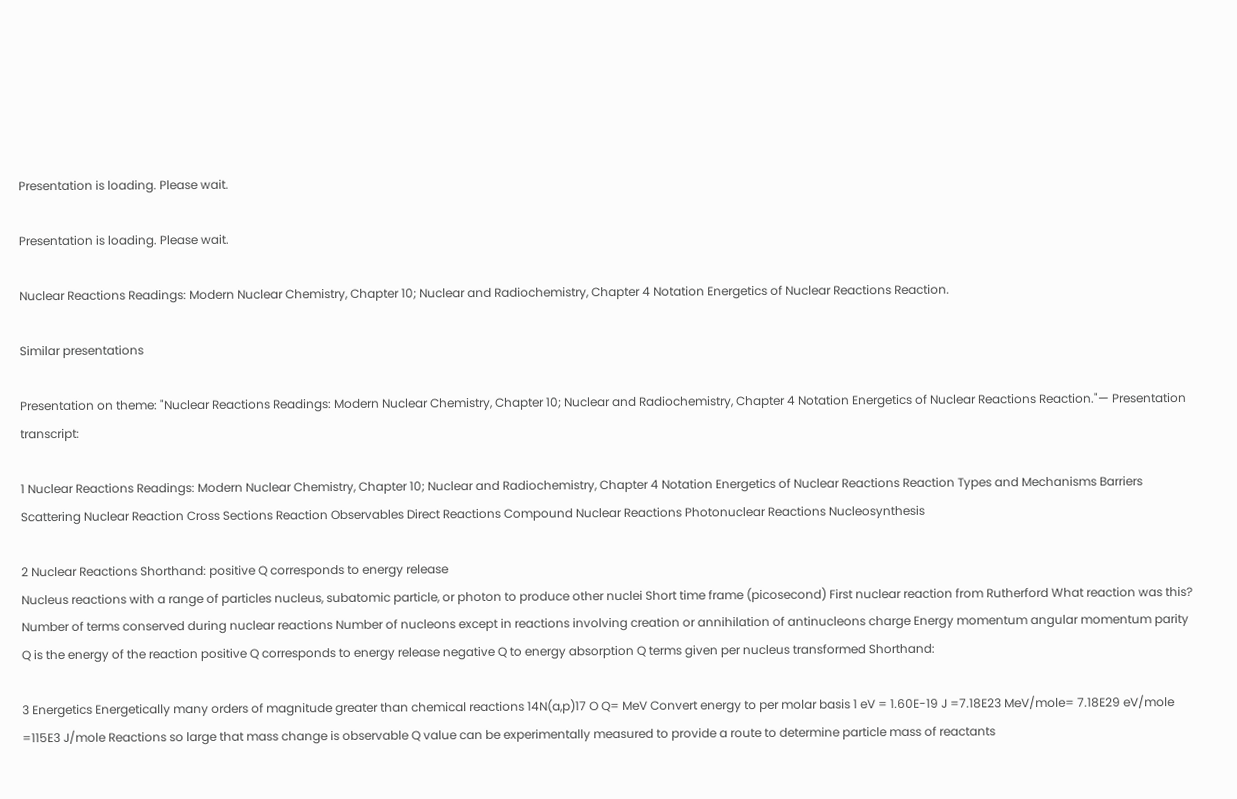Presentation is loading. Please wait.

Presentation is loading. Please wait.

Nuclear Reactions Readings: Modern Nuclear Chemistry, Chapter 10; Nuclear and Radiochemistry, Chapter 4 Notation Energetics of Nuclear Reactions Reaction.

Similar presentations

Presentation on theme: "Nuclear Reactions Readings: Modern Nuclear Chemistry, Chapter 10; Nuclear and Radiochemistry, Chapter 4 Notation Energetics of Nuclear Reactions Reaction."— Presentation transcript:

1 Nuclear Reactions Readings: Modern Nuclear Chemistry, Chapter 10; Nuclear and Radiochemistry, Chapter 4 Notation Energetics of Nuclear Reactions Reaction Types and Mechanisms Barriers Scattering Nuclear Reaction Cross Sections Reaction Observables Direct Reactions Compound Nuclear Reactions Photonuclear Reactions Nucleosynthesis

2 Nuclear Reactions Shorthand: positive Q corresponds to energy release
Nucleus reactions with a range of particles nucleus, subatomic particle, or photon to produce other nuclei Short time frame (picosecond) First nuclear reaction from Rutherford What reaction was this? Number of terms conserved during nuclear reactions Number of nucleons except in reactions involving creation or annihilation of antinucleons charge Energy momentum angular momentum parity Q is the energy of the reaction positive Q corresponds to energy release negative Q to energy absorption Q terms given per nucleus transformed Shorthand:

3 Energetics Energetically many orders of magnitude greater than chemical reactions 14N(a,p)17 O Q= MeV Convert energy to per molar basis 1 eV = 1.60E-19 J =7.18E23 MeV/mole= 7.18E29 eV/mole =115E3 J/mole Reactions so large that mass change is observable Q value can be experimentally measured to provide a route to determine particle mass of reactants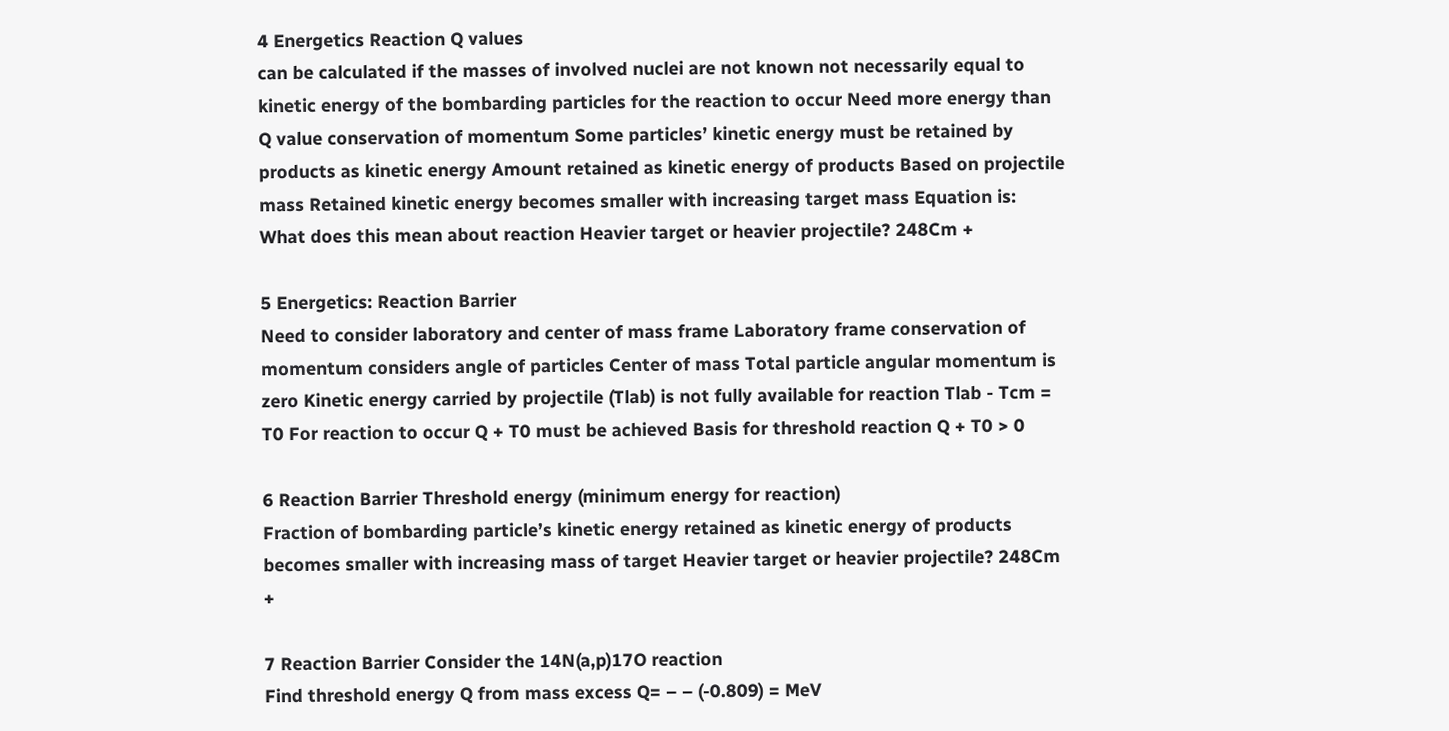4 Energetics Reaction Q values
can be calculated if the masses of involved nuclei are not known not necessarily equal to kinetic energy of the bombarding particles for the reaction to occur Need more energy than Q value conservation of momentum Some particles’ kinetic energy must be retained by products as kinetic energy Amount retained as kinetic energy of products Based on projectile mass Retained kinetic energy becomes smaller with increasing target mass Equation is: What does this mean about reaction Heavier target or heavier projectile? 248Cm +

5 Energetics: Reaction Barrier
Need to consider laboratory and center of mass frame Laboratory frame conservation of momentum considers angle of particles Center of mass Total particle angular momentum is zero Kinetic energy carried by projectile (Tlab) is not fully available for reaction Tlab - Tcm = T0 For reaction to occur Q + T0 must be achieved Basis for threshold reaction Q + T0 > 0

6 Reaction Barrier Threshold energy (minimum energy for reaction)
Fraction of bombarding particle’s kinetic energy retained as kinetic energy of products becomes smaller with increasing mass of target Heavier target or heavier projectile? 248Cm +

7 Reaction Barrier Consider the 14N(a,p)17O reaction
Find threshold energy Q from mass excess Q= – – (-0.809) = MeV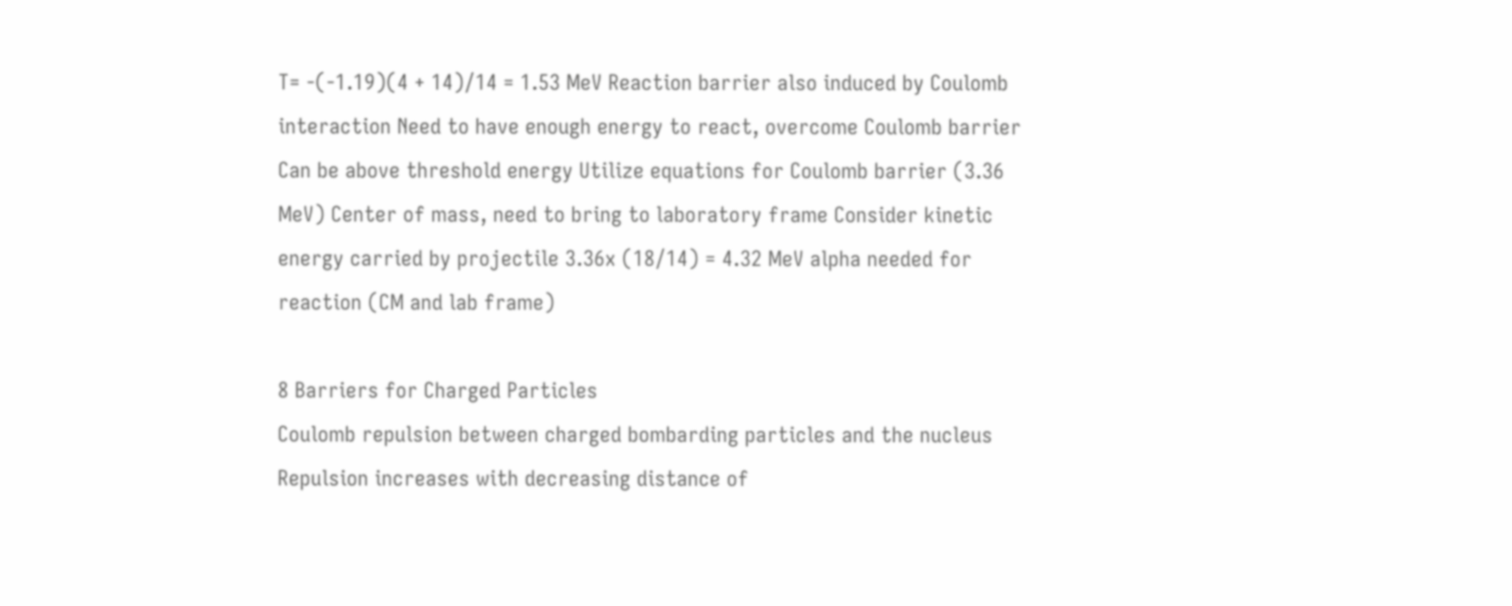T= -(-1.19)(4 + 14)/14 = 1.53 MeV Reaction barrier also induced by Coulomb interaction Need to have enough energy to react, overcome Coulomb barrier Can be above threshold energy Utilize equations for Coulomb barrier (3.36 MeV) Center of mass, need to bring to laboratory frame Consider kinetic energy carried by projectile 3.36x (18/14) = 4.32 MeV alpha needed for reaction (CM and lab frame)

8 Barriers for Charged Particles
Coulomb repulsion between charged bombarding particles and the nucleus Repulsion increases with decreasing distance of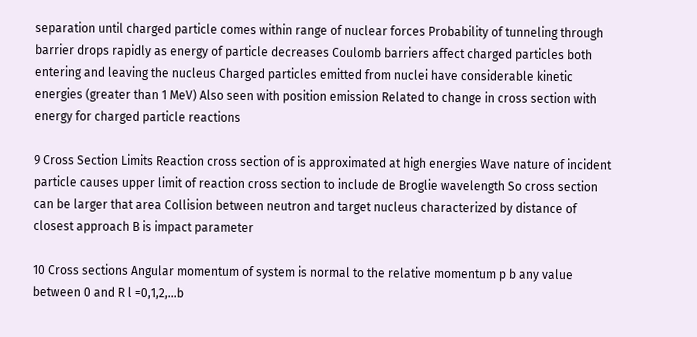separation until charged particle comes within range of nuclear forces Probability of tunneling through barrier drops rapidly as energy of particle decreases Coulomb barriers affect charged particles both entering and leaving the nucleus Charged particles emitted from nuclei have considerable kinetic energies (greater than 1 MeV) Also seen with position emission Related to change in cross section with energy for charged particle reactions

9 Cross Section Limits Reaction cross section of is approximated at high energies Wave nature of incident particle causes upper limit of reaction cross section to include de Broglie wavelength So cross section can be larger that area Collision between neutron and target nucleus characterized by distance of closest approach B is impact parameter

10 Cross sections Angular momentum of system is normal to the relative momentum p b any value between 0 and R l =0,1,2,…b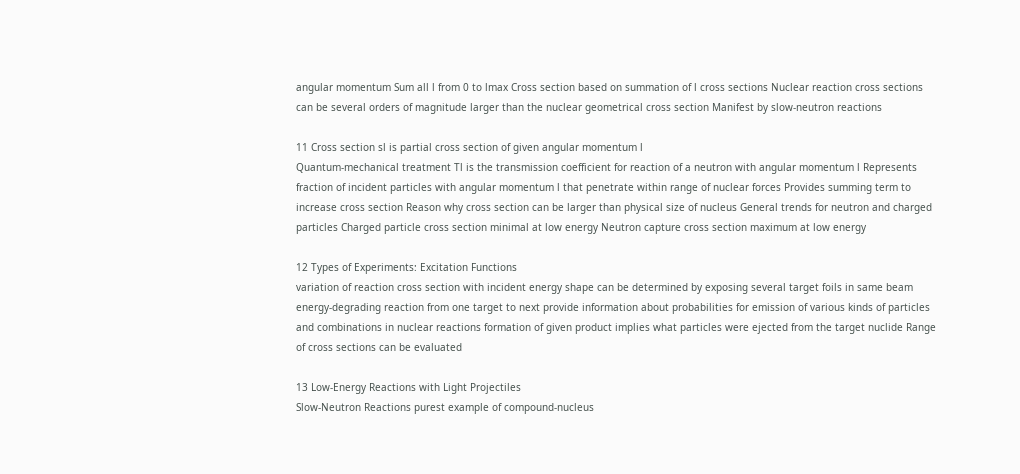angular momentum Sum all l from 0 to lmax Cross section based on summation of l cross sections Nuclear reaction cross sections can be several orders of magnitude larger than the nuclear geometrical cross section Manifest by slow-neutron reactions

11 Cross section sl is partial cross section of given angular momentum l
Quantum-mechanical treatment Tl is the transmission coefficient for reaction of a neutron with angular momentum l Represents fraction of incident particles with angular momentum l that penetrate within range of nuclear forces Provides summing term to increase cross section Reason why cross section can be larger than physical size of nucleus General trends for neutron and charged particles Charged particle cross section minimal at low energy Neutron capture cross section maximum at low energy

12 Types of Experiments: Excitation Functions
variation of reaction cross section with incident energy shape can be determined by exposing several target foils in same beam energy-degrading reaction from one target to next provide information about probabilities for emission of various kinds of particles and combinations in nuclear reactions formation of given product implies what particles were ejected from the target nuclide Range of cross sections can be evaluated

13 Low-Energy Reactions with Light Projectiles
Slow-Neutron Reactions purest example of compound-nucleus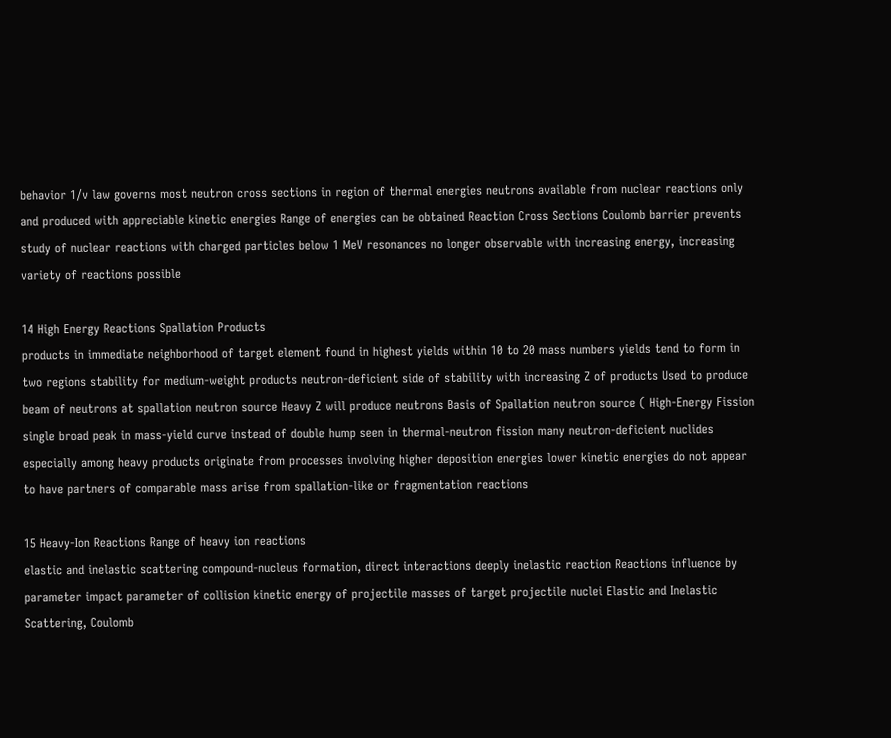behavior 1/v law governs most neutron cross sections in region of thermal energies neutrons available from nuclear reactions only and produced with appreciable kinetic energies Range of energies can be obtained Reaction Cross Sections Coulomb barrier prevents study of nuclear reactions with charged particles below 1 MeV resonances no longer observable with increasing energy, increasing variety of reactions possible

14 High Energy Reactions Spallation Products
products in immediate neighborhood of target element found in highest yields within 10 to 20 mass numbers yields tend to form in two regions stability for medium-weight products neutron-deficient side of stability with increasing Z of products Used to produce beam of neutrons at spallation neutron source Heavy Z will produce neutrons Basis of Spallation neutron source ( High-Energy Fission single broad peak in mass-yield curve instead of double hump seen in thermal-neutron fission many neutron-deficient nuclides especially among heavy products originate from processes involving higher deposition energies lower kinetic energies do not appear to have partners of comparable mass arise from spallation-like or fragmentation reactions

15 Heavy-Ion Reactions Range of heavy ion reactions
elastic and inelastic scattering compound-nucleus formation, direct interactions deeply inelastic reaction Reactions influence by parameter impact parameter of collision kinetic energy of projectile masses of target projectile nuclei Elastic and Inelastic Scattering, Coulomb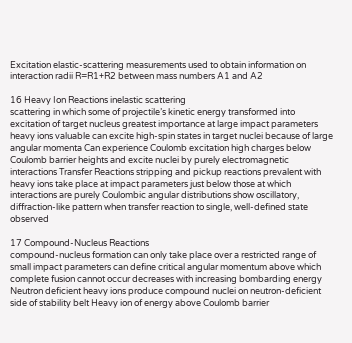Excitation elastic-scattering measurements used to obtain information on interaction radii R=R1+R2 between mass numbers A1 and A2

16 Heavy Ion Reactions inelastic scattering
scattering in which some of projectile’s kinetic energy transformed into excitation of target nucleus greatest importance at large impact parameters heavy ions valuable can excite high-spin states in target nuclei because of large angular momenta Can experience Coulomb excitation high charges below Coulomb barrier heights and excite nuclei by purely electromagnetic interactions Transfer Reactions stripping and pickup reactions prevalent with heavy ions take place at impact parameters just below those at which interactions are purely Coulombic angular distributions show oscillatory, diffraction-like pattern when transfer reaction to single, well-defined state observed

17 Compound-Nucleus Reactions
compound-nucleus formation can only take place over a restricted range of small impact parameters can define critical angular momentum above which complete fusion cannot occur decreases with increasing bombarding energy Neutron deficient heavy ions produce compound nuclei on neutron-deficient side of stability belt Heavy ion of energy above Coulomb barrier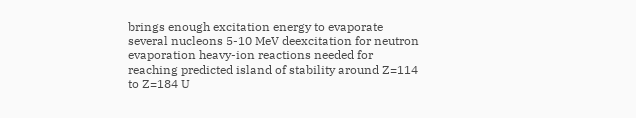brings enough excitation energy to evaporate several nucleons 5-10 MeV deexcitation for neutron evaporation heavy-ion reactions needed for reaching predicted island of stability around Z=114 to Z=184 U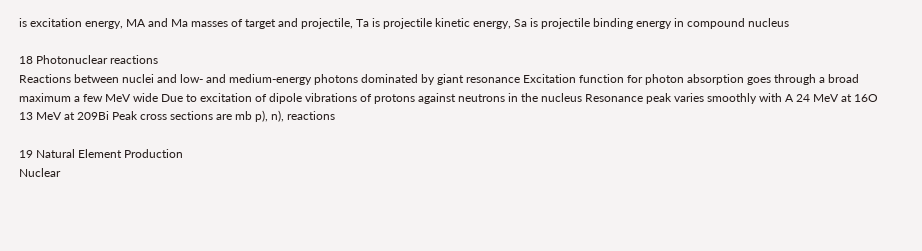is excitation energy, MA and Ma masses of target and projectile, Ta is projectile kinetic energy, Sa is projectile binding energy in compound nucleus

18 Photonuclear reactions
Reactions between nuclei and low- and medium-energy photons dominated by giant resonance Excitation function for photon absorption goes through a broad maximum a few MeV wide Due to excitation of dipole vibrations of protons against neutrons in the nucleus Resonance peak varies smoothly with A 24 MeV at 16O 13 MeV at 209Bi Peak cross sections are mb p), n), reactions

19 Natural Element Production
Nuclear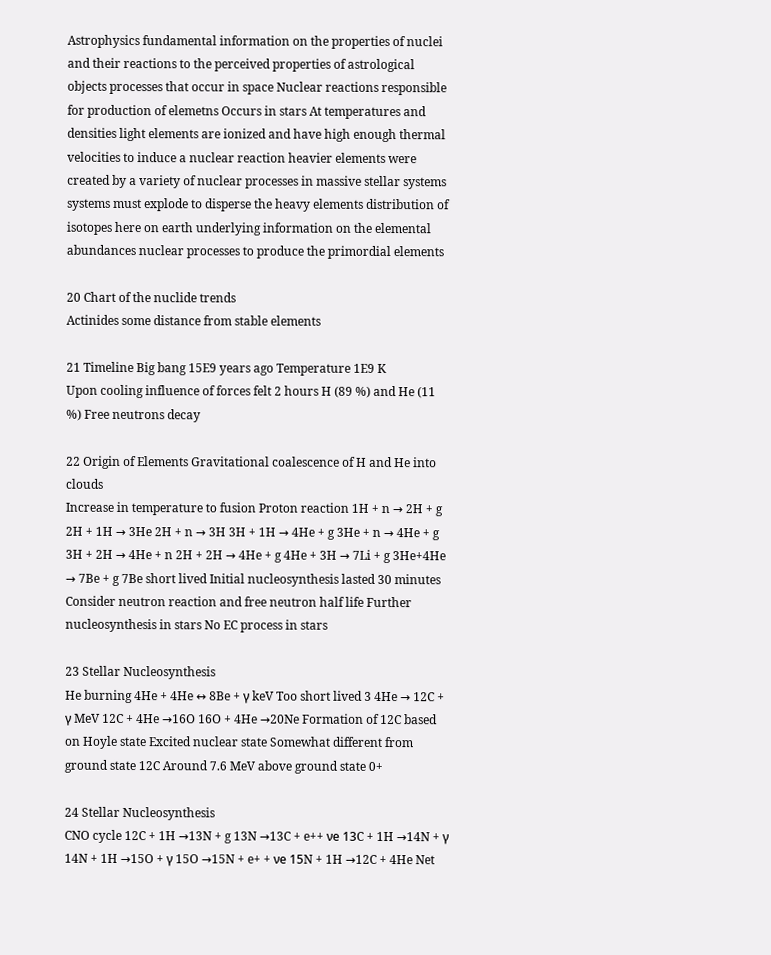Astrophysics fundamental information on the properties of nuclei and their reactions to the perceived properties of astrological objects processes that occur in space Nuclear reactions responsible for production of elemetns Occurs in stars At temperatures and densities light elements are ionized and have high enough thermal velocities to induce a nuclear reaction heavier elements were created by a variety of nuclear processes in massive stellar systems systems must explode to disperse the heavy elements distribution of isotopes here on earth underlying information on the elemental abundances nuclear processes to produce the primordial elements

20 Chart of the nuclide trends
Actinides some distance from stable elements

21 Timeline Big bang 15E9 years ago Temperature 1E9 K
Upon cooling influence of forces felt 2 hours H (89 %) and He (11 %) Free neutrons decay

22 Origin of Elements Gravitational coalescence of H and He into clouds
Increase in temperature to fusion Proton reaction 1H + n → 2H + g 2H + 1H → 3He 2H + n → 3H 3H + 1H → 4He + g 3He + n → 4He + g 3H + 2H → 4He + n 2H + 2H → 4He + g 4He + 3H → 7Li + g 3He+4He → 7Be + g 7Be short lived Initial nucleosynthesis lasted 30 minutes Consider neutron reaction and free neutron half life Further nucleosynthesis in stars No EC process in stars

23 Stellar Nucleosynthesis
He burning 4He + 4He ↔ 8Be + γ keV Too short lived 3 4He → 12C + γ MeV 12C + 4He →16O 16O + 4He →20Ne Formation of 12C based on Hoyle state Excited nuclear state Somewhat different from ground state 12C Around 7.6 MeV above ground state 0+

24 Stellar Nucleosynthesis
CNO cycle 12C + 1H →13N + g 13N →13C + e++ νe 13C + 1H →14N + γ 14N + 1H →15O + γ 15O →15N + e+ + νe 15N + 1H →12C + 4He Net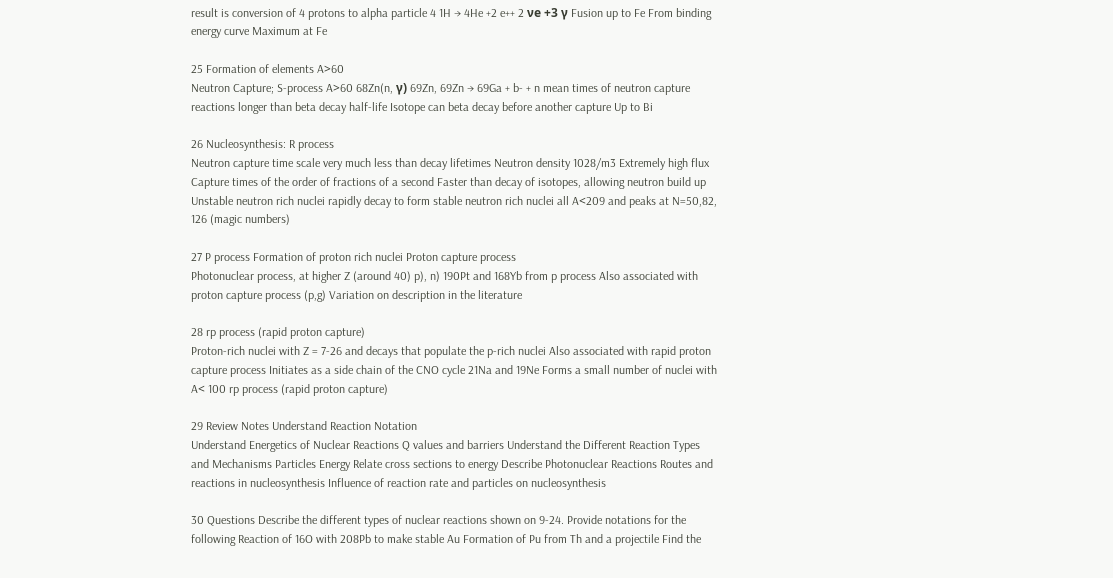result is conversion of 4 protons to alpha particle 4 1H → 4He +2 e++ 2 νe +3 γ Fusion up to Fe From binding energy curve Maximum at Fe

25 Formation of elements A>60
Neutron Capture; S-process A>60 68Zn(n, γ) 69Zn, 69Zn → 69Ga + b- + n mean times of neutron capture reactions longer than beta decay half-life Isotope can beta decay before another capture Up to Bi

26 Nucleosynthesis: R process
Neutron capture time scale very much less than decay lifetimes Neutron density 1028/m3 Extremely high flux Capture times of the order of fractions of a second Faster than decay of isotopes, allowing neutron build up Unstable neutron rich nuclei rapidly decay to form stable neutron rich nuclei all A<209 and peaks at N=50,82, 126 (magic numbers)

27 P process Formation of proton rich nuclei Proton capture process
Photonuclear process, at higher Z (around 40) p), n) 190Pt and 168Yb from p process Also associated with proton capture process (p,g) Variation on description in the literature

28 rp process (rapid proton capture)
Proton-rich nuclei with Z = 7-26 and decays that populate the p-rich nuclei Also associated with rapid proton capture process Initiates as a side chain of the CNO cycle 21Na and 19Ne Forms a small number of nuclei with A< 100 rp process (rapid proton capture)

29 Review Notes Understand Reaction Notation
Understand Energetics of Nuclear Reactions Q values and barriers Understand the Different Reaction Types and Mechanisms Particles Energy Relate cross sections to energy Describe Photonuclear Reactions Routes and reactions in nucleosynthesis Influence of reaction rate and particles on nucleosynthesis

30 Questions Describe the different types of nuclear reactions shown on 9-24. Provide notations for the following Reaction of 16O with 208Pb to make stable Au Formation of Pu from Th and a projectile Find the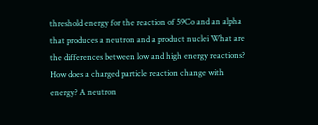threshold energy for the reaction of 59Co and an alpha that produces a neutron and a product nuclei What are the differences between low and high energy reactions? How does a charged particle reaction change with energy? A neutron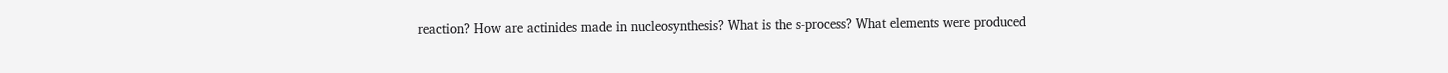reaction? How are actinides made in nucleosynthesis? What is the s-process? What elements were produced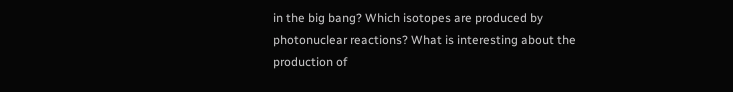in the big bang? Which isotopes are produced by photonuclear reactions? What is interesting about the production of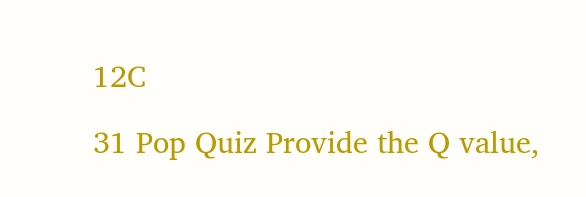12C

31 Pop Quiz Provide the Q value,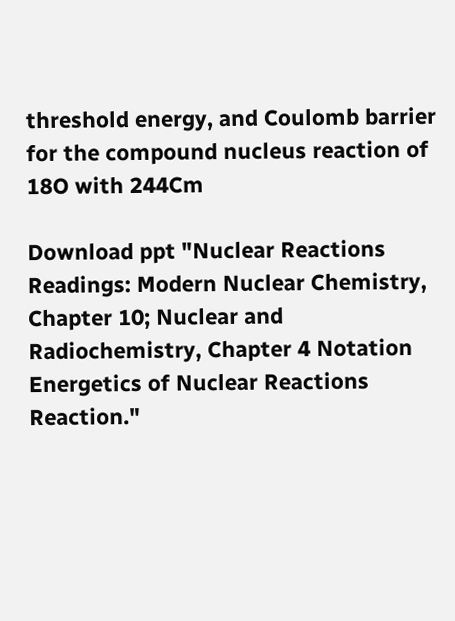threshold energy, and Coulomb barrier for the compound nucleus reaction of 18O with 244Cm

Download ppt "Nuclear Reactions Readings: Modern Nuclear Chemistry, Chapter 10; Nuclear and Radiochemistry, Chapter 4 Notation Energetics of Nuclear Reactions Reaction."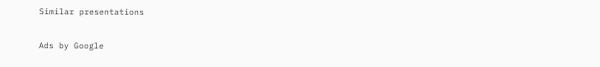Similar presentations

Ads by Google